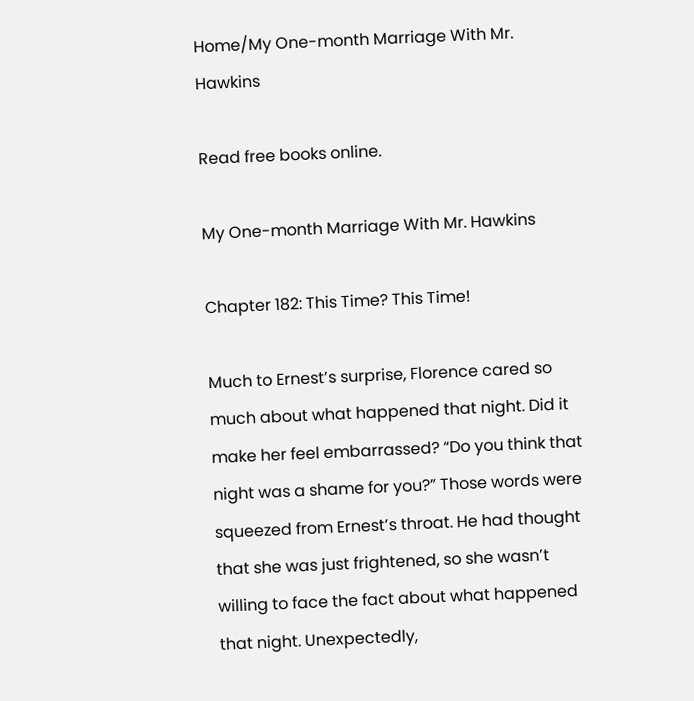Home/My One-month Marriage With Mr. Hawkins

Read free books online.

My One-month Marriage With Mr. Hawkins

Chapter 182: This Time? This Time!

Much to Ernest’s surprise, Florence cared so much about what happened that night. Did it make her feel embarrassed? “Do you think that night was a shame for you?” Those words were squeezed from Ernest’s throat. He had thought that she was just frightened, so she wasn’t willing to face the fact about what happened that night. Unexpectedly,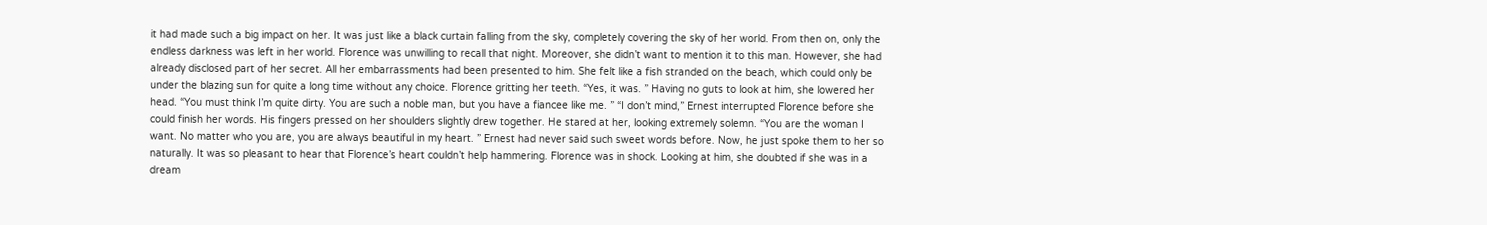it had made such a big impact on her. It was just like a black curtain falling from the sky, completely covering the sky of her world. From then on, only the endless darkness was left in her world. Florence was unwilling to recall that night. Moreover, she didn’t want to mention it to this man. However, she had already disclosed part of her secret. All her embarrassments had been presented to him. She felt like a fish stranded on the beach, which could only be under the blazing sun for quite a long time without any choice. Florence gritting her teeth. “Yes, it was. ” Having no guts to look at him, she lowered her head. “You must think I’m quite dirty. You are such a noble man, but you have a fiancee like me. ” “I don’t mind,” Ernest interrupted Florence before she could finish her words. His fingers pressed on her shoulders slightly drew together. He stared at her, looking extremely solemn. “You are the woman I want. No matter who you are, you are always beautiful in my heart. ” Ernest had never said such sweet words before. Now, he just spoke them to her so naturally. It was so pleasant to hear that Florence’s heart couldn’t help hammering. Florence was in shock. Looking at him, she doubted if she was in a dream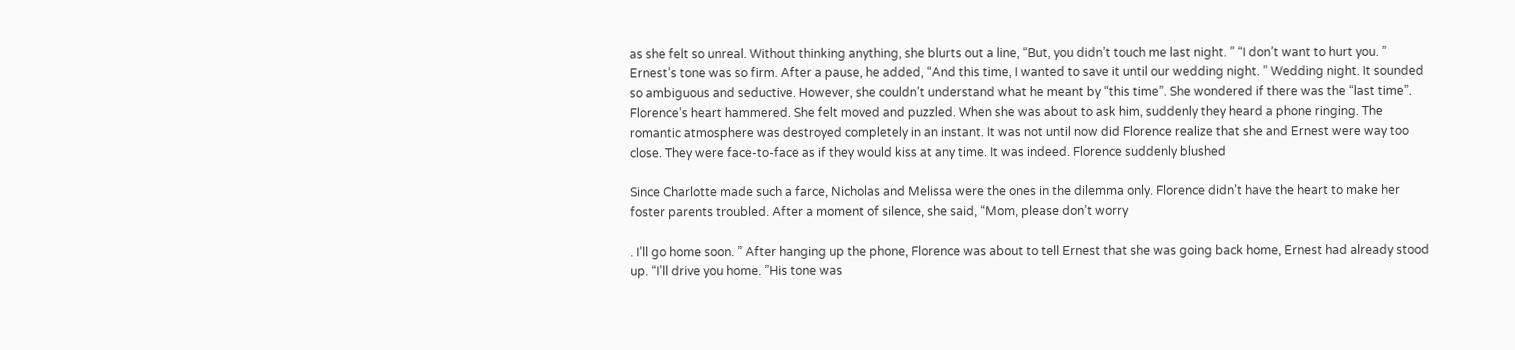as she felt so unreal. Without thinking anything, she blurts out a line, “But, you didn’t touch me last night. ” “I don’t want to hurt you. ” Ernest’s tone was so firm. After a pause, he added, “And this time, I wanted to save it until our wedding night. ” Wedding night. It sounded so ambiguous and seductive. However, she couldn’t understand what he meant by “this time”. She wondered if there was the “last time”. Florence’s heart hammered. She felt moved and puzzled. When she was about to ask him, suddenly they heard a phone ringing. The romantic atmosphere was destroyed completely in an instant. It was not until now did Florence realize that she and Ernest were way too close. They were face-to-face as if they would kiss at any time. It was indeed. Florence suddenly blushed

Since Charlotte made such a farce, Nicholas and Melissa were the ones in the dilemma only. Florence didn’t have the heart to make her foster parents troubled. After a moment of silence, she said, “Mom, please don’t worry

. I’ll go home soon. ” After hanging up the phone, Florence was about to tell Ernest that she was going back home, Ernest had already stood up. “I’ll drive you home. ”His tone was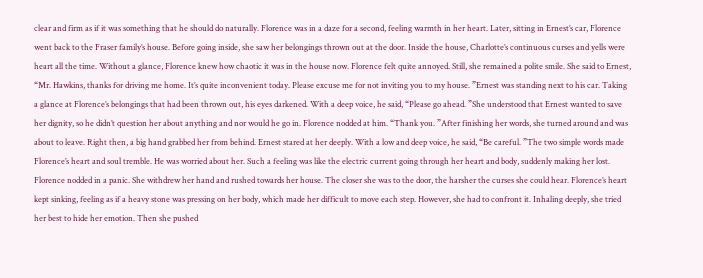clear and firm as if it was something that he should do naturally. Florence was in a daze for a second, feeling warmth in her heart. Later, sitting in Ernest’s car, Florence went back to the Fraser family’s house. Before going inside, she saw her belongings thrown out at the door. Inside the house, Charlotte’s continuous curses and yells were heart all the time. Without a glance, Florence knew how chaotic it was in the house now. Florence felt quite annoyed. Still, she remained a polite smile. She said to Ernest, “Mr. Hawkins, thanks for driving me home. It’s quite inconvenient today. Please excuse me for not inviting you to my house. ”Ernest was standing next to his car. Taking a glance at Florence’s belongings that had been thrown out, his eyes darkened. With a deep voice, he said, “Please go ahead. ”She understood that Ernest wanted to save her dignity, so he didn’t question her about anything and nor would he go in. Florence nodded at him. “Thank you. ”After finishing her words, she turned around and was about to leave. Right then, a big hand grabbed her from behind. Ernest stared at her deeply. With a low and deep voice, he said, “Be careful. ”The two simple words made Florence’s heart and soul tremble. He was worried about her. Such a feeling was like the electric current going through her heart and body, suddenly making her lost. Florence nodded in a panic. She withdrew her hand and rushed towards her house. The closer she was to the door, the harsher the curses she could hear. Florence’s heart kept sinking, feeling as if a heavy stone was pressing on her body, which made her difficult to move each step. However, she had to confront it. Inhaling deeply, she tried her best to hide her emotion. Then she pushed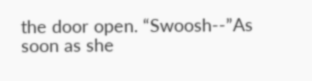the door open. “Swoosh--”As soon as she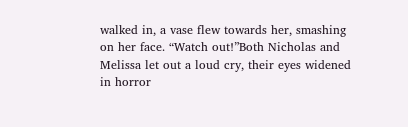walked in, a vase flew towards her, smashing on her face. “Watch out!”Both Nicholas and Melissa let out a loud cry, their eyes widened in horror